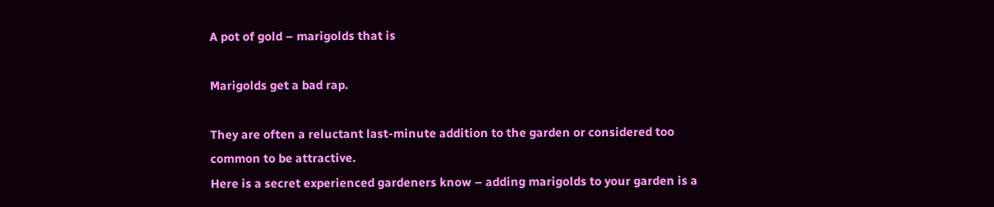A pot of gold – marigolds that is

Marigolds get a bad rap.

They are often a reluctant last-minute addition to the garden or considered too common to be attractive.
Here is a secret experienced gardeners know – adding marigolds to your garden is a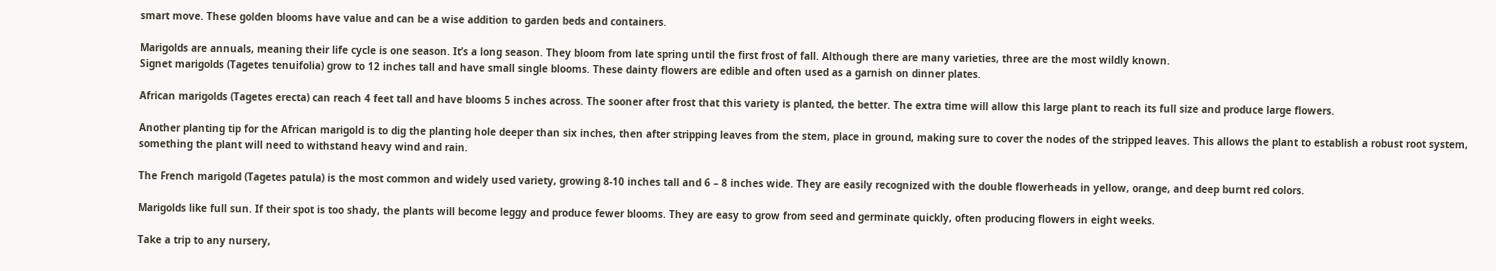smart move. These golden blooms have value and can be a wise addition to garden beds and containers.

Marigolds are annuals, meaning their life cycle is one season. It’s a long season. They bloom from late spring until the first frost of fall. Although there are many varieties, three are the most wildly known.
Signet marigolds (Tagetes tenuifolia) grow to 12 inches tall and have small single blooms. These dainty flowers are edible and often used as a garnish on dinner plates.

African marigolds (Tagetes erecta) can reach 4 feet tall and have blooms 5 inches across. The sooner after frost that this variety is planted, the better. The extra time will allow this large plant to reach its full size and produce large flowers.

Another planting tip for the African marigold is to dig the planting hole deeper than six inches, then after stripping leaves from the stem, place in ground, making sure to cover the nodes of the stripped leaves. This allows the plant to establish a robust root system, something the plant will need to withstand heavy wind and rain.

The French marigold (Tagetes patula) is the most common and widely used variety, growing 8-10 inches tall and 6 – 8 inches wide. They are easily recognized with the double flowerheads in yellow, orange, and deep burnt red colors.

Marigolds like full sun. If their spot is too shady, the plants will become leggy and produce fewer blooms. They are easy to grow from seed and germinate quickly, often producing flowers in eight weeks.

Take a trip to any nursery,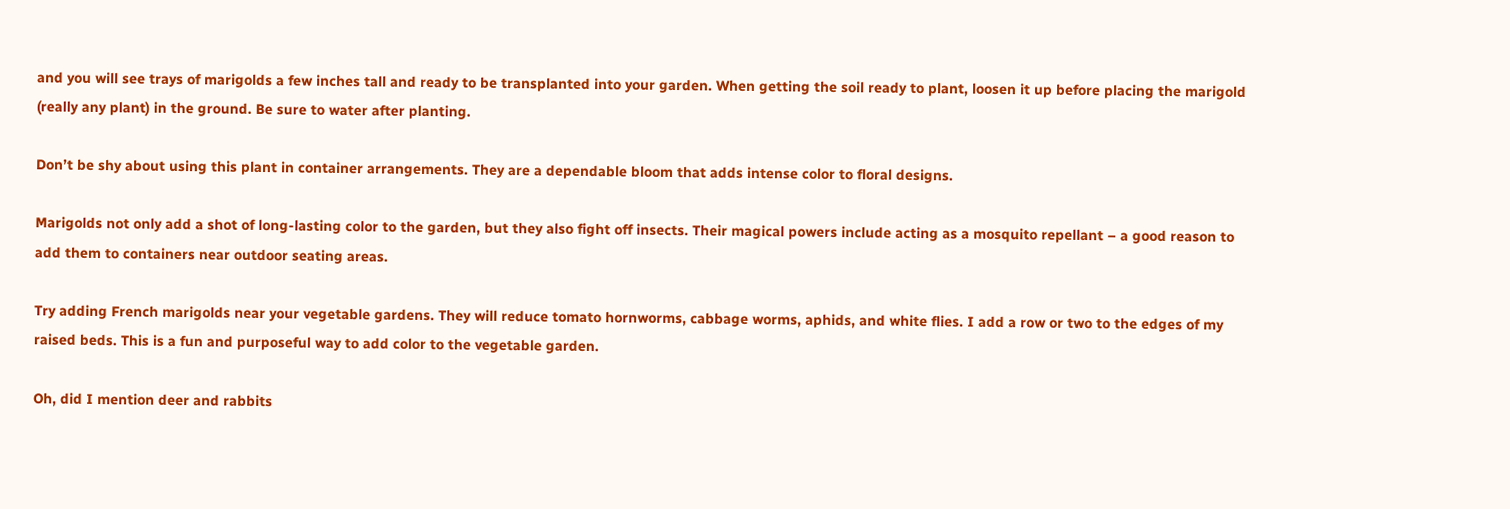and you will see trays of marigolds a few inches tall and ready to be transplanted into your garden. When getting the soil ready to plant, loosen it up before placing the marigold (really any plant) in the ground. Be sure to water after planting.

Don’t be shy about using this plant in container arrangements. They are a dependable bloom that adds intense color to floral designs.

Marigolds not only add a shot of long-lasting color to the garden, but they also fight off insects. Their magical powers include acting as a mosquito repellant – a good reason to add them to containers near outdoor seating areas.

Try adding French marigolds near your vegetable gardens. They will reduce tomato hornworms, cabbage worms, aphids, and white flies. I add a row or two to the edges of my raised beds. This is a fun and purposeful way to add color to the vegetable garden.

Oh, did I mention deer and rabbits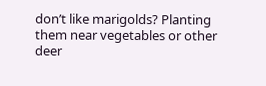don’t like marigolds? Planting them near vegetables or other deer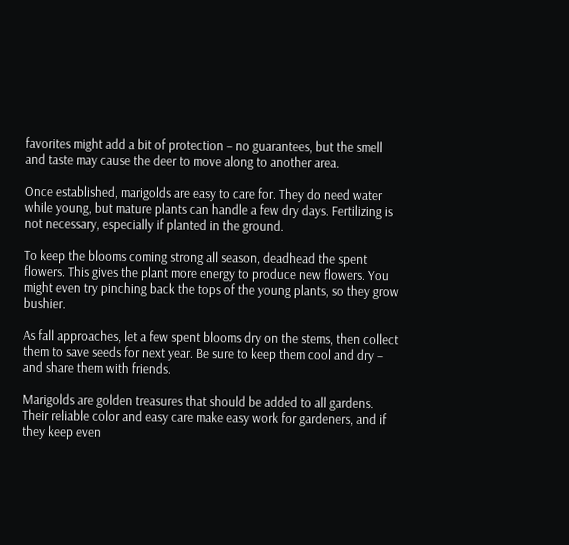favorites might add a bit of protection – no guarantees, but the smell and taste may cause the deer to move along to another area.

Once established, marigolds are easy to care for. They do need water while young, but mature plants can handle a few dry days. Fertilizing is not necessary, especially if planted in the ground.

To keep the blooms coming strong all season, deadhead the spent flowers. This gives the plant more energy to produce new flowers. You might even try pinching back the tops of the young plants, so they grow bushier.

As fall approaches, let a few spent blooms dry on the stems, then collect them to save seeds for next year. Be sure to keep them cool and dry – and share them with friends.

Marigolds are golden treasures that should be added to all gardens. Their reliable color and easy care make easy work for gardeners, and if they keep even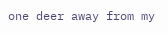one deer away from my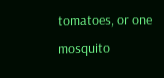tomatoes, or one mosquito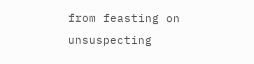from feasting on unsuspecting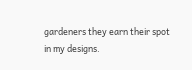gardeners they earn their spot in my designs.